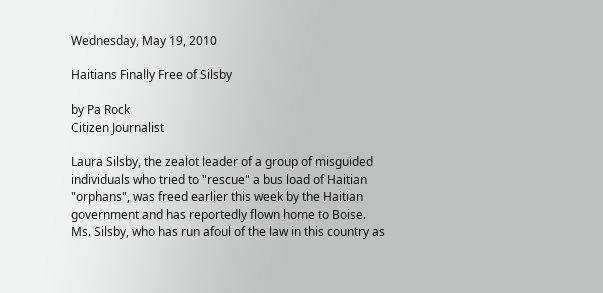Wednesday, May 19, 2010

Haitians Finally Free of Silsby

by Pa Rock
Citizen Journalist

Laura Silsby, the zealot leader of a group of misguided individuals who tried to "rescue" a bus load of Haitian "orphans", was freed earlier this week by the Haitian government and has reportedly flown home to Boise. Ms. Silsby, who has run afoul of the law in this country as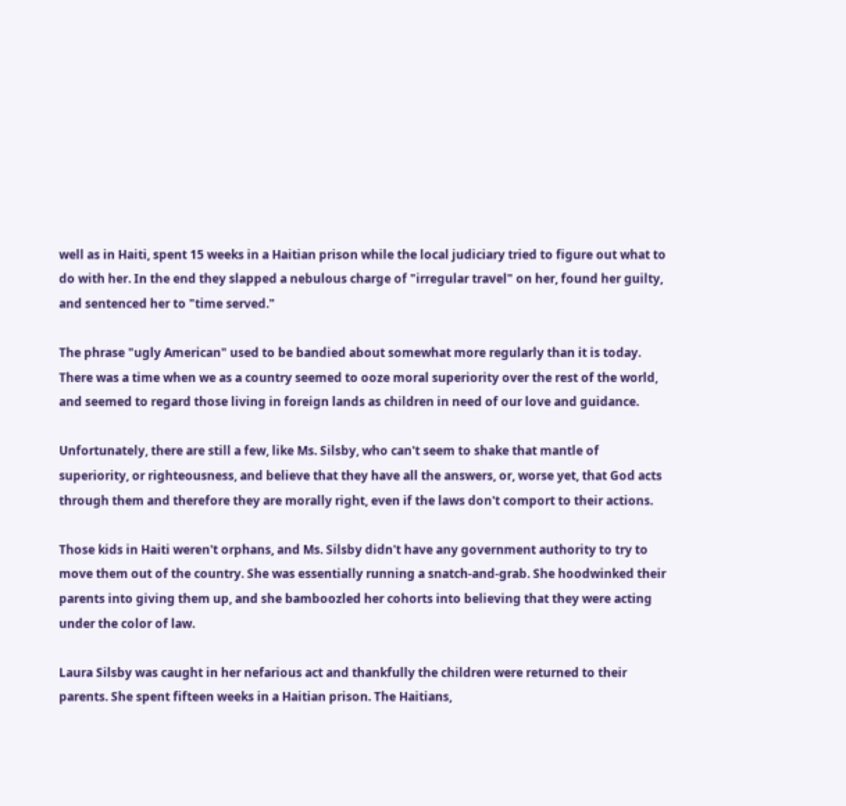well as in Haiti, spent 15 weeks in a Haitian prison while the local judiciary tried to figure out what to do with her. In the end they slapped a nebulous charge of "irregular travel" on her, found her guilty, and sentenced her to "time served."

The phrase "ugly American" used to be bandied about somewhat more regularly than it is today. There was a time when we as a country seemed to ooze moral superiority over the rest of the world, and seemed to regard those living in foreign lands as children in need of our love and guidance.

Unfortunately, there are still a few, like Ms. Silsby, who can't seem to shake that mantle of superiority, or righteousness, and believe that they have all the answers, or, worse yet, that God acts through them and therefore they are morally right, even if the laws don't comport to their actions.

Those kids in Haiti weren't orphans, and Ms. Silsby didn't have any government authority to try to move them out of the country. She was essentially running a snatch-and-grab. She hoodwinked their parents into giving them up, and she bamboozled her cohorts into believing that they were acting under the color of law.

Laura Silsby was caught in her nefarious act and thankfully the children were returned to their parents. She spent fifteen weeks in a Haitian prison. The Haitians,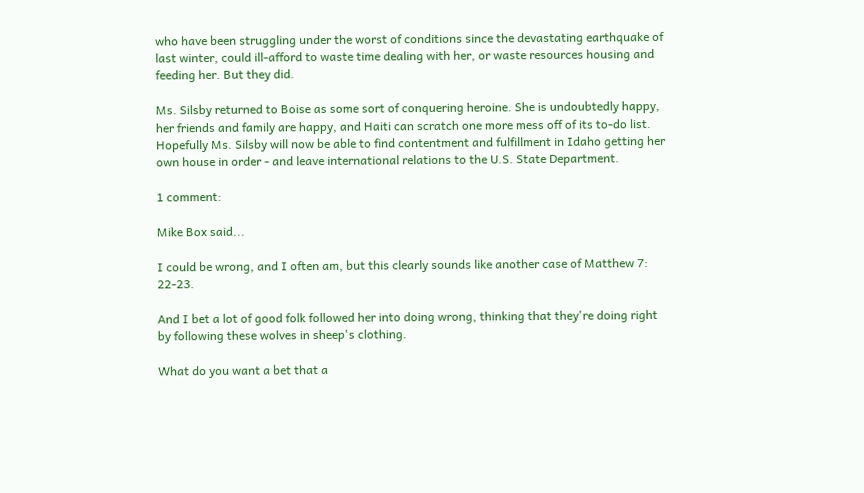who have been struggling under the worst of conditions since the devastating earthquake of last winter, could ill-afford to waste time dealing with her, or waste resources housing and feeding her. But they did.

Ms. Silsby returned to Boise as some sort of conquering heroine. She is undoubtedly happy, her friends and family are happy, and Haiti can scratch one more mess off of its to-do list. Hopefully Ms. Silsby will now be able to find contentment and fulfillment in Idaho getting her own house in order - and leave international relations to the U.S. State Department.

1 comment:

Mike Box said...

I could be wrong, and I often am, but this clearly sounds like another case of Matthew 7: 22-23.

And I bet a lot of good folk followed her into doing wrong, thinking that they're doing right by following these wolves in sheep's clothing.

What do you want a bet that a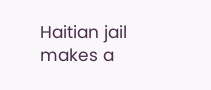Haitian jail makes a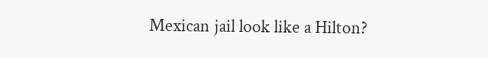Mexican jail look like a Hilton?